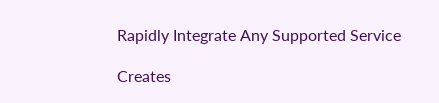Rapidly Integrate Any Supported Service

Creates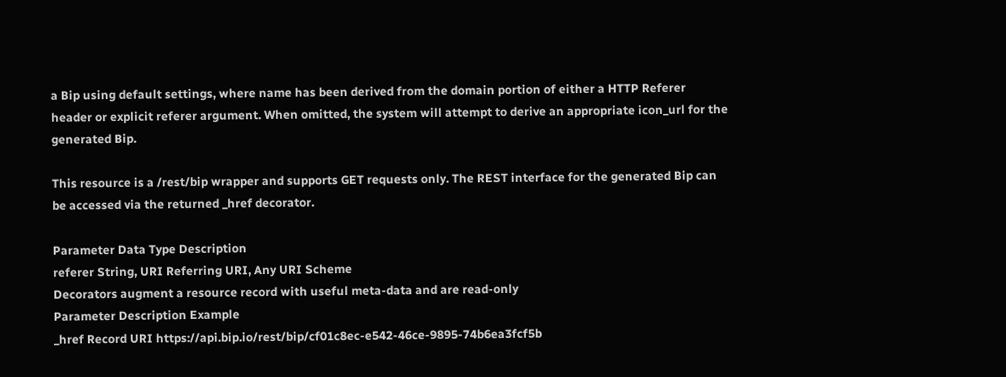a Bip using default settings, where name has been derived from the domain portion of either a HTTP Referer header or explicit referer argument. When omitted, the system will attempt to derive an appropriate icon_url for the generated Bip.

This resource is a /rest/bip wrapper and supports GET requests only. The REST interface for the generated Bip can be accessed via the returned _href decorator.

Parameter Data Type Description
referer String, URI Referring URI, Any URI Scheme
Decorators augment a resource record with useful meta-data and are read-only
Parameter Description Example
_href Record URI https://api.bip.io/rest/bip/cf01c8ec-e542-46ce-9895-74b6ea3fcf5b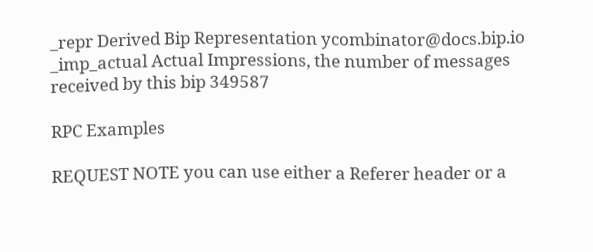_repr Derived Bip Representation ycombinator@docs.bip.io
_imp_actual Actual Impressions, the number of messages received by this bip 349587

RPC Examples

REQUEST NOTE you can use either a Referer header or a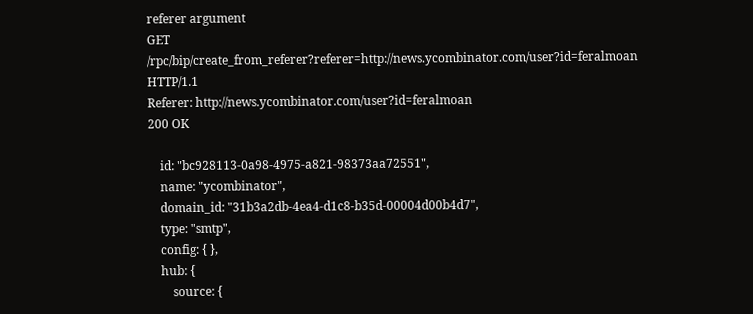referer argument
GET /rpc/bip/create_from_referer?referer=http://news.ycombinator.com/user?id=feralmoan HTTP/1.1
Referer: http://news.ycombinator.com/user?id=feralmoan
200 OK

    id: "bc928113-0a98-4975-a821-98373aa72551",
    name: "ycombinator",
    domain_id: "31b3a2db-4ea4-d1c8-b35d-00004d00b4d7",
    type: "smtp",
    config: { },
    hub: {
        source: {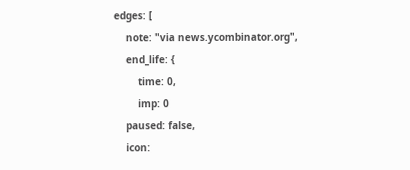edges: [
    note: "via news.ycombinator.org",
    end_life: {
        time: 0,
        imp: 0
    paused: false,
    icon: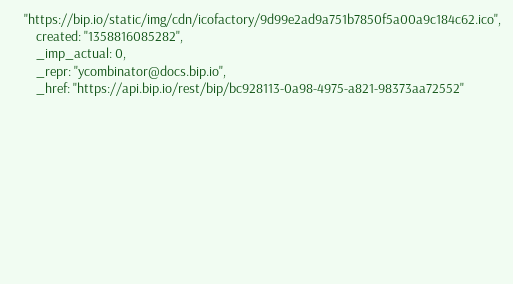"https://bip.io/static/img/cdn/icofactory/9d99e2ad9a751b7850f5a00a9c184c62.ico",
    created: "1358816085282",
    _imp_actual: 0,
    _repr: "ycombinator@docs.bip.io",
    _href: "https://api.bip.io/rest/bip/bc928113-0a98-4975-a821-98373aa72552"